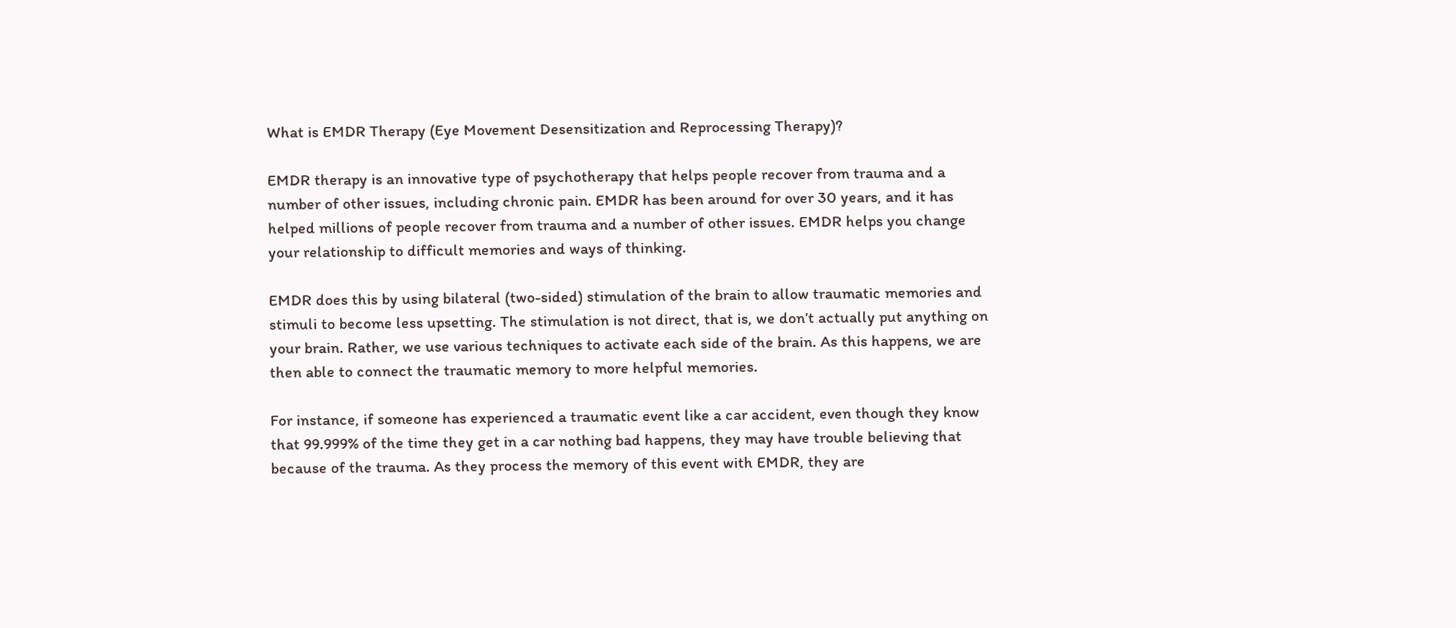What is EMDR Therapy (Eye Movement Desensitization and Reprocessing Therapy)?

EMDR therapy is an innovative type of psychotherapy that helps people recover from trauma and a number of other issues, including chronic pain. EMDR has been around for over 30 years, and it has helped millions of people recover from trauma and a number of other issues. EMDR helps you change your relationship to difficult memories and ways of thinking.

EMDR does this by using bilateral (two-sided) stimulation of the brain to allow traumatic memories and stimuli to become less upsetting. The stimulation is not direct, that is, we don’t actually put anything on your brain. Rather, we use various techniques to activate each side of the brain. As this happens, we are then able to connect the traumatic memory to more helpful memories.

For instance, if someone has experienced a traumatic event like a car accident, even though they know that 99.999% of the time they get in a car nothing bad happens, they may have trouble believing that because of the trauma. As they process the memory of this event with EMDR, they are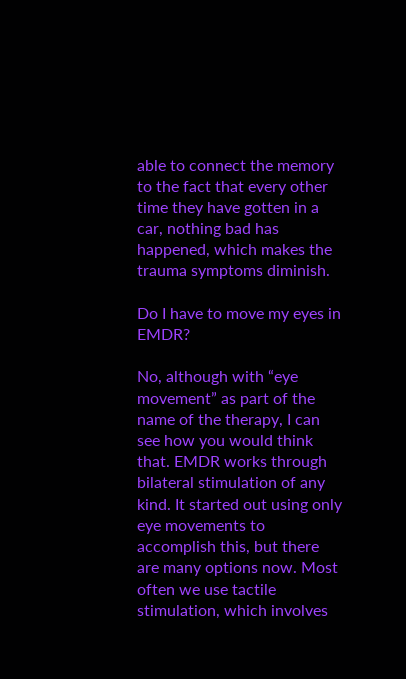able to connect the memory to the fact that every other time they have gotten in a car, nothing bad has happened, which makes the trauma symptoms diminish.

Do I have to move my eyes in EMDR?

No, although with “eye movement” as part of the name of the therapy, I can see how you would think that. EMDR works through bilateral stimulation of any kind. It started out using only eye movements to accomplish this, but there are many options now. Most often we use tactile stimulation, which involves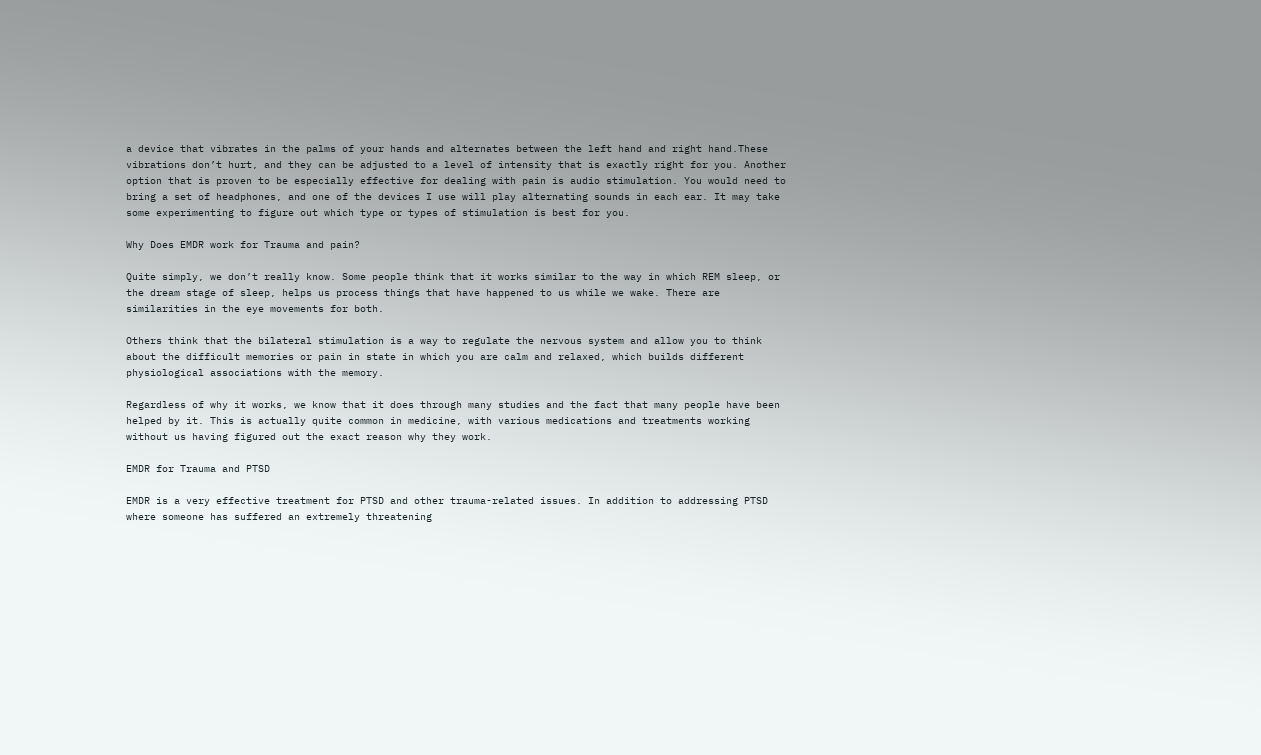a device that vibrates in the palms of your hands and alternates between the left hand and right hand.These vibrations don’t hurt, and they can be adjusted to a level of intensity that is exactly right for you. Another option that is proven to be especially effective for dealing with pain is audio stimulation. You would need to bring a set of headphones, and one of the devices I use will play alternating sounds in each ear. It may take some experimenting to figure out which type or types of stimulation is best for you.

Why Does EMDR work for Trauma and pain?

Quite simply, we don’t really know. Some people think that it works similar to the way in which REM sleep, or the dream stage of sleep, helps us process things that have happened to us while we wake. There are similarities in the eye movements for both.

Others think that the bilateral stimulation is a way to regulate the nervous system and allow you to think about the difficult memories or pain in state in which you are calm and relaxed, which builds different physiological associations with the memory.

Regardless of why it works, we know that it does through many studies and the fact that many people have been helped by it. This is actually quite common in medicine, with various medications and treatments working without us having figured out the exact reason why they work.

EMDR for Trauma and PTSD

EMDR is a very effective treatment for PTSD and other trauma-related issues. In addition to addressing PTSD where someone has suffered an extremely threatening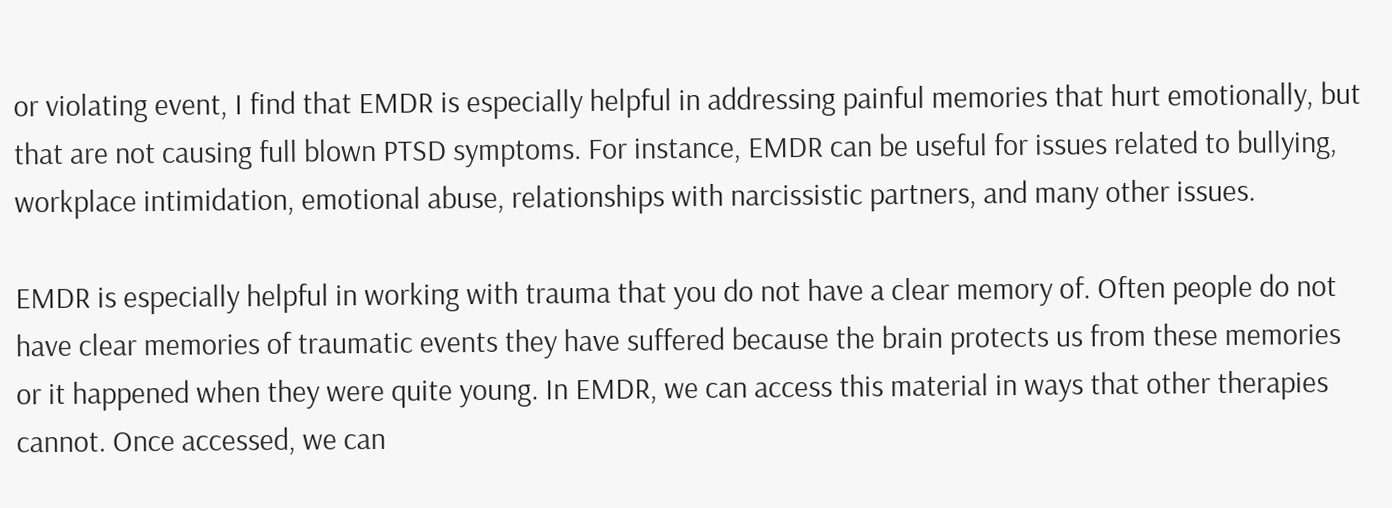or violating event, I find that EMDR is especially helpful in addressing painful memories that hurt emotionally, but that are not causing full blown PTSD symptoms. For instance, EMDR can be useful for issues related to bullying, workplace intimidation, emotional abuse, relationships with narcissistic partners, and many other issues.

EMDR is especially helpful in working with trauma that you do not have a clear memory of. Often people do not have clear memories of traumatic events they have suffered because the brain protects us from these memories or it happened when they were quite young. In EMDR, we can access this material in ways that other therapies cannot. Once accessed, we can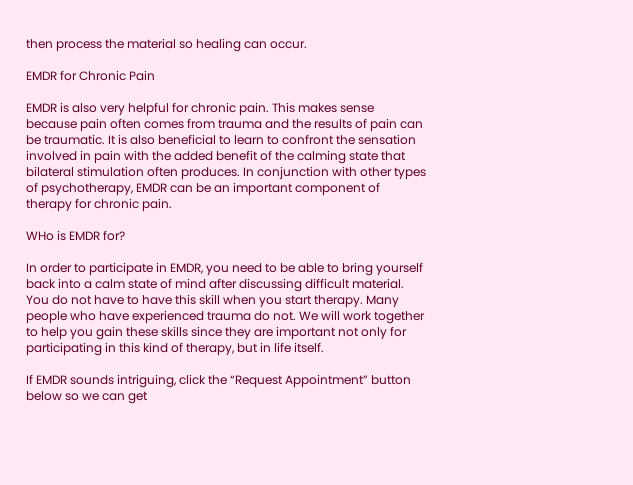then process the material so healing can occur.

EMDR for Chronic Pain

EMDR is also very helpful for chronic pain. This makes sense because pain often comes from trauma and the results of pain can be traumatic. It is also beneficial to learn to confront the sensation involved in pain with the added benefit of the calming state that bilateral stimulation often produces. In conjunction with other types of psychotherapy, EMDR can be an important component of therapy for chronic pain.

WHo is EMDR for?

In order to participate in EMDR, you need to be able to bring yourself back into a calm state of mind after discussing difficult material. You do not have to have this skill when you start therapy. Many people who have experienced trauma do not. We will work together to help you gain these skills since they are important not only for participating in this kind of therapy, but in life itself.

If EMDR sounds intriguing, click the “Request Appointment” button below so we can get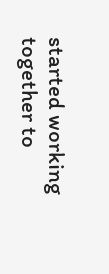started working together to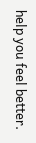help you feel better.